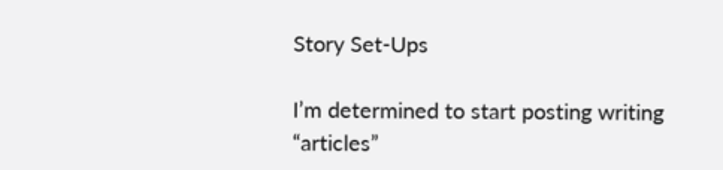Story Set-Ups

I’m determined to start posting writing “articles”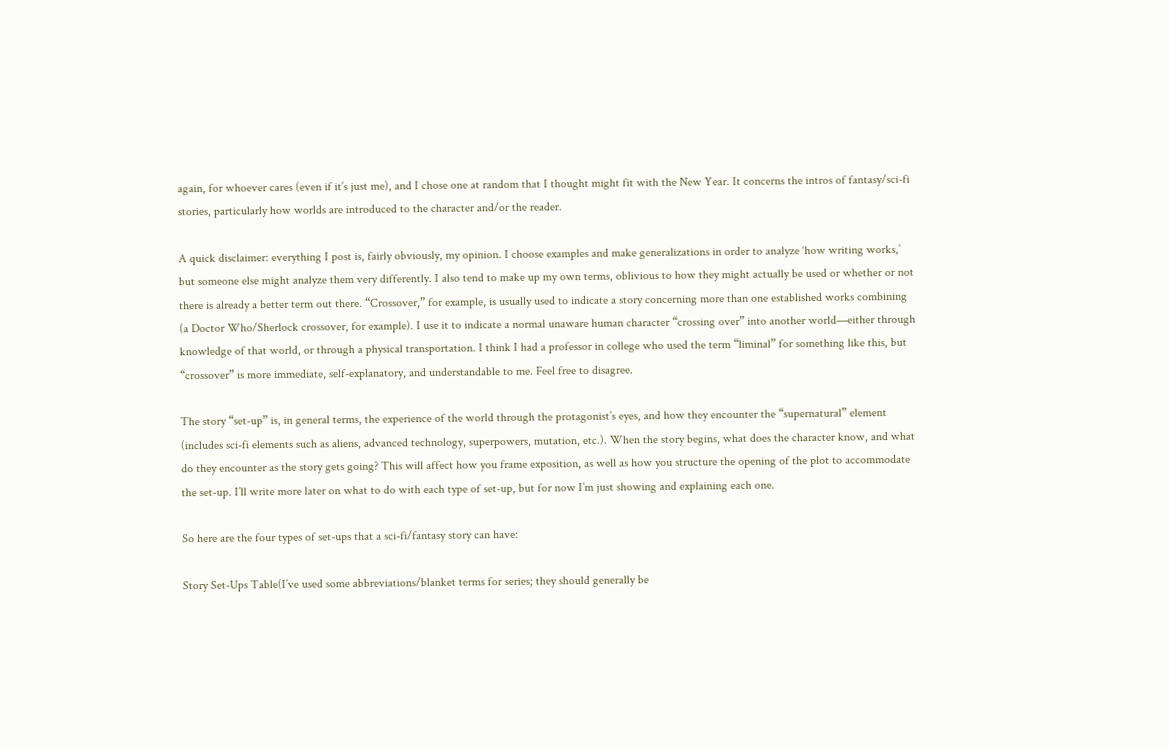again, for whoever cares (even if it’s just me), and I chose one at random that I thought might fit with the New Year. It concerns the intros of fantasy/sci-fi stories, particularly how worlds are introduced to the character and/or the reader.

A quick disclaimer: everything I post is, fairly obviously, my opinion. I choose examples and make generalizations in order to analyze ‘how writing works,’ but someone else might analyze them very differently. I also tend to make up my own terms, oblivious to how they might actually be used or whether or not there is already a better term out there. “Crossover,” for example, is usually used to indicate a story concerning more than one established works combining (a Doctor Who/Sherlock crossover, for example). I use it to indicate a normal unaware human character “crossing over” into another world—either through knowledge of that world, or through a physical transportation. I think I had a professor in college who used the term “liminal” for something like this, but “crossover” is more immediate, self-explanatory, and understandable to me. Feel free to disagree.

The story “set-up” is, in general terms, the experience of the world through the protagonist’s eyes, and how they encounter the “supernatural” element (includes sci-fi elements such as aliens, advanced technology, superpowers, mutation, etc.). When the story begins, what does the character know, and what do they encounter as the story gets going? This will affect how you frame exposition, as well as how you structure the opening of the plot to accommodate the set-up. I’ll write more later on what to do with each type of set-up, but for now I’m just showing and explaining each one.

So here are the four types of set-ups that a sci-fi/fantasy story can have:

Story Set-Ups Table(I’ve used some abbreviations/blanket terms for series; they should generally be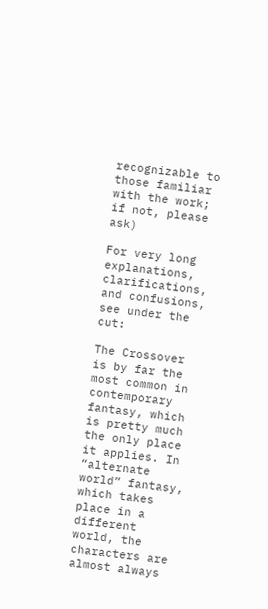recognizable to those familiar with the work; if not, please ask)

For very long explanations, clarifications, and confusions, see under the cut:

The Crossover is by far the most common in contemporary fantasy, which is pretty much the only place it applies. In “alternate world” fantasy, which takes place in a different world, the characters are almost always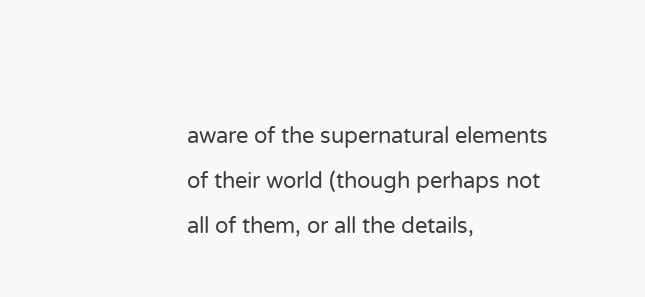aware of the supernatural elements of their world (though perhaps not all of them, or all the details,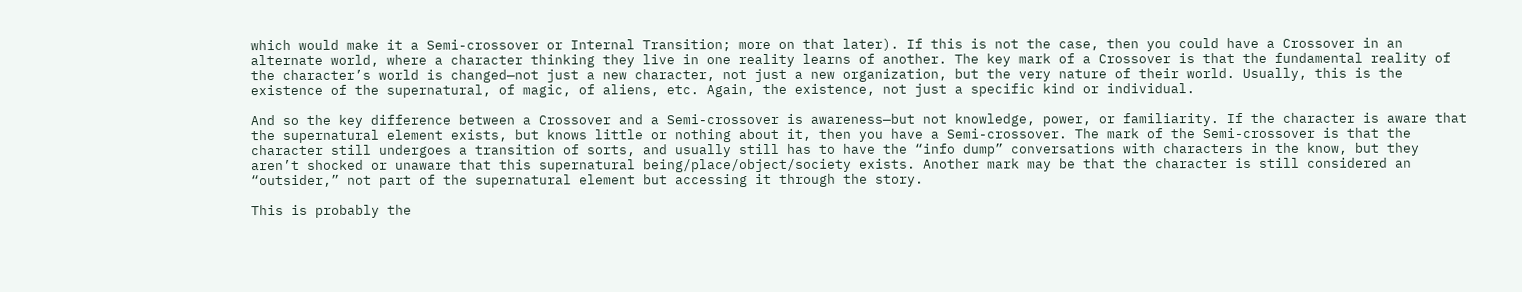which would make it a Semi-crossover or Internal Transition; more on that later). If this is not the case, then you could have a Crossover in an alternate world, where a character thinking they live in one reality learns of another. The key mark of a Crossover is that the fundamental reality of the character’s world is changed—not just a new character, not just a new organization, but the very nature of their world. Usually, this is the existence of the supernatural, of magic, of aliens, etc. Again, the existence, not just a specific kind or individual.

And so the key difference between a Crossover and a Semi-crossover is awareness—but not knowledge, power, or familiarity. If the character is aware that the supernatural element exists, but knows little or nothing about it, then you have a Semi-crossover. The mark of the Semi-crossover is that the character still undergoes a transition of sorts, and usually still has to have the “info dump” conversations with characters in the know, but they aren’t shocked or unaware that this supernatural being/place/object/society exists. Another mark may be that the character is still considered an “outsider,” not part of the supernatural element but accessing it through the story.

This is probably the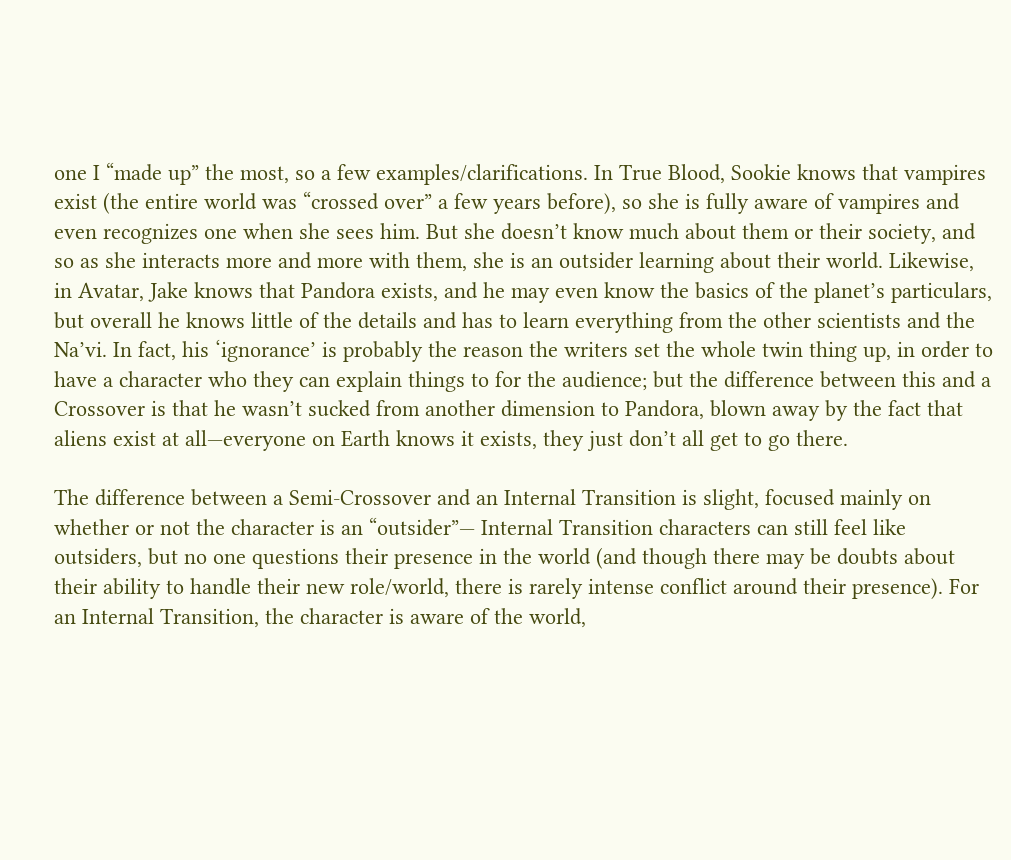one I “made up” the most, so a few examples/clarifications. In True Blood, Sookie knows that vampires exist (the entire world was “crossed over” a few years before), so she is fully aware of vampires and even recognizes one when she sees him. But she doesn’t know much about them or their society, and so as she interacts more and more with them, she is an outsider learning about their world. Likewise, in Avatar, Jake knows that Pandora exists, and he may even know the basics of the planet’s particulars, but overall he knows little of the details and has to learn everything from the other scientists and the Na’vi. In fact, his ‘ignorance’ is probably the reason the writers set the whole twin thing up, in order to have a character who they can explain things to for the audience; but the difference between this and a Crossover is that he wasn’t sucked from another dimension to Pandora, blown away by the fact that aliens exist at all—everyone on Earth knows it exists, they just don’t all get to go there.

The difference between a Semi-Crossover and an Internal Transition is slight, focused mainly on whether or not the character is an “outsider”— Internal Transition characters can still feel like outsiders, but no one questions their presence in the world (and though there may be doubts about their ability to handle their new role/world, there is rarely intense conflict around their presence). For an Internal Transition, the character is aware of the world,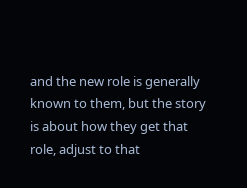and the new role is generally known to them, but the story is about how they get that role, adjust to that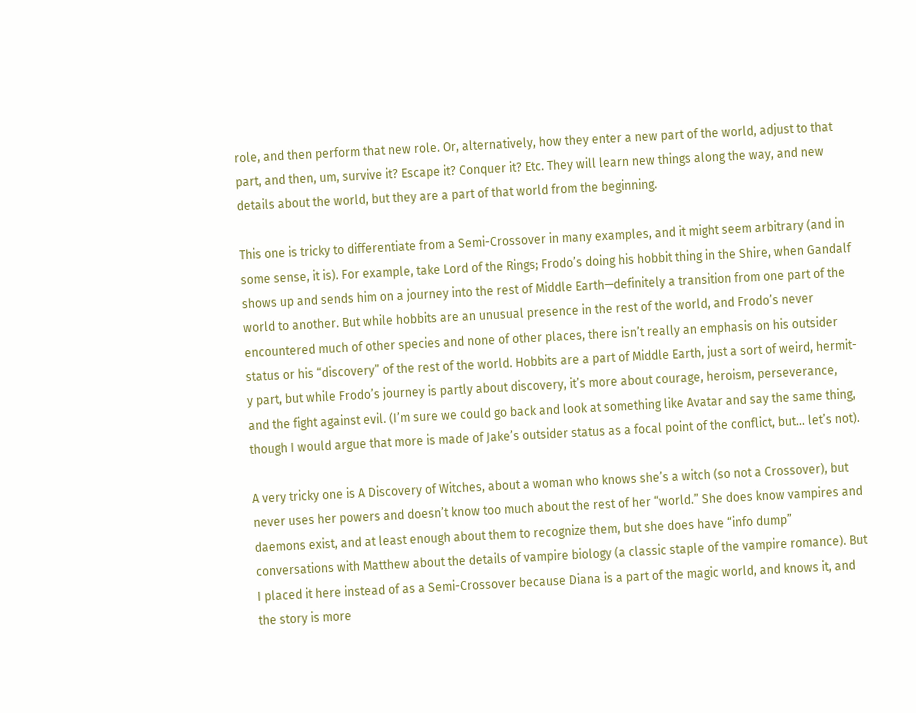role, and then perform that new role. Or, alternatively, how they enter a new part of the world, adjust to that part, and then, um, survive it? Escape it? Conquer it? Etc. They will learn new things along the way, and new details about the world, but they are a part of that world from the beginning.

This one is tricky to differentiate from a Semi-Crossover in many examples, and it might seem arbitrary (and in some sense, it is). For example, take Lord of the Rings; Frodo’s doing his hobbit thing in the Shire, when Gandalf shows up and sends him on a journey into the rest of Middle Earth—definitely a transition from one part of the world to another. But while hobbits are an unusual presence in the rest of the world, and Frodo’s never encountered much of other species and none of other places, there isn’t really an emphasis on his outsider status or his “discovery” of the rest of the world. Hobbits are a part of Middle Earth, just a sort of weird, hermit-y part, but while Frodo’s journey is partly about discovery, it’s more about courage, heroism, perseverance, and the fight against evil. (I’m sure we could go back and look at something like Avatar and say the same thing, though I would argue that more is made of Jake’s outsider status as a focal point of the conflict, but… let’s not).

A very tricky one is A Discovery of Witches, about a woman who knows she’s a witch (so not a Crossover), but never uses her powers and doesn’t know too much about the rest of her “world.” She does know vampires and daemons exist, and at least enough about them to recognize them, but she does have “info dump” conversations with Matthew about the details of vampire biology (a classic staple of the vampire romance). But I placed it here instead of as a Semi-Crossover because Diana is a part of the magic world, and knows it, and the story is more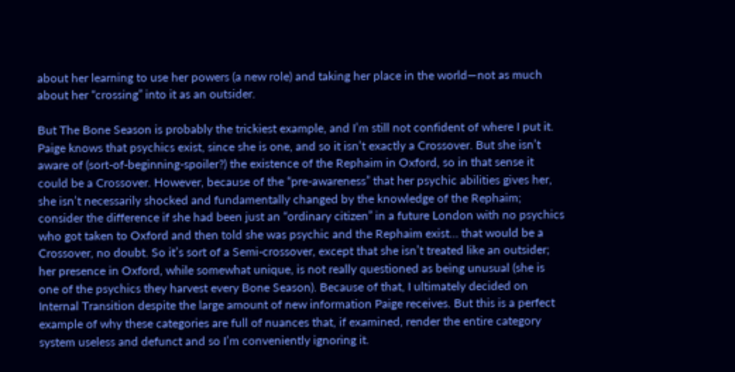about her learning to use her powers (a new role) and taking her place in the world—not as much about her “crossing” into it as an outsider.

But The Bone Season is probably the trickiest example, and I’m still not confident of where I put it. Paige knows that psychics exist, since she is one, and so it isn’t exactly a Crossover. But she isn’t aware of (sort-of-beginning-spoiler?) the existence of the Rephaim in Oxford, so in that sense it could be a Crossover. However, because of the “pre-awareness” that her psychic abilities gives her, she isn’t necessarily shocked and fundamentally changed by the knowledge of the Rephaim; consider the difference if she had been just an “ordinary citizen” in a future London with no psychics who got taken to Oxford and then told she was psychic and the Rephaim exist… that would be a Crossover, no doubt. So it’s sort of a Semi-crossover, except that she isn’t treated like an outsider; her presence in Oxford, while somewhat unique, is not really questioned as being unusual (she is one of the psychics they harvest every Bone Season). Because of that, I ultimately decided on Internal Transition despite the large amount of new information Paige receives. But this is a perfect example of why these categories are full of nuances that, if examined, render the entire category system useless and defunct and so I’m conveniently ignoring it.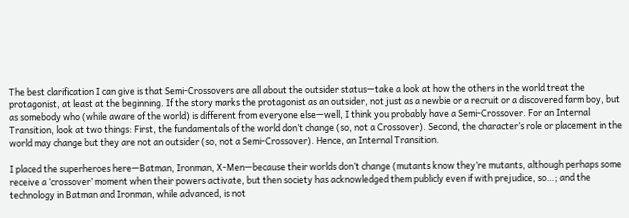The best clarification I can give is that Semi-Crossovers are all about the outsider status—take a look at how the others in the world treat the protagonist, at least at the beginning. If the story marks the protagonist as an outsider, not just as a newbie or a recruit or a discovered farm boy, but as somebody who (while aware of the world) is different from everyone else—well, I think you probably have a Semi-Crossover. For an Internal Transition, look at two things: First, the fundamentals of the world don’t change (so, not a Crossover). Second, the character’s role or placement in the world may change but they are not an outsider (so, not a Semi-Crossover). Hence, an Internal Transition.

I placed the superheroes here—Batman, Ironman, X-Men—because their worlds don’t change (mutants know they’re mutants, although perhaps some receive a ‘crossover’ moment when their powers activate, but then society has acknowledged them publicly even if with prejudice, so…; and the technology in Batman and Ironman, while advanced, is not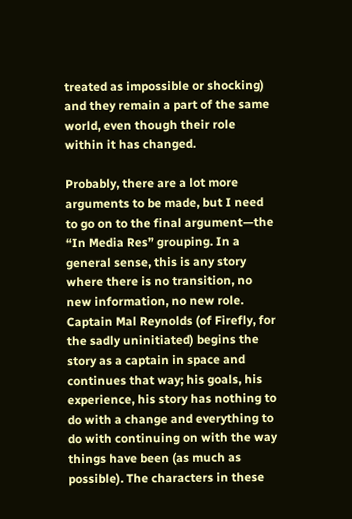treated as impossible or shocking) and they remain a part of the same world, even though their role within it has changed.

Probably, there are a lot more arguments to be made, but I need to go on to the final argument—the “In Media Res” grouping. In a general sense, this is any story where there is no transition, no new information, no new role. Captain Mal Reynolds (of Firefly, for the sadly uninitiated) begins the story as a captain in space and continues that way; his goals, his experience, his story has nothing to do with a change and everything to do with continuing on with the way things have been (as much as possible). The characters in these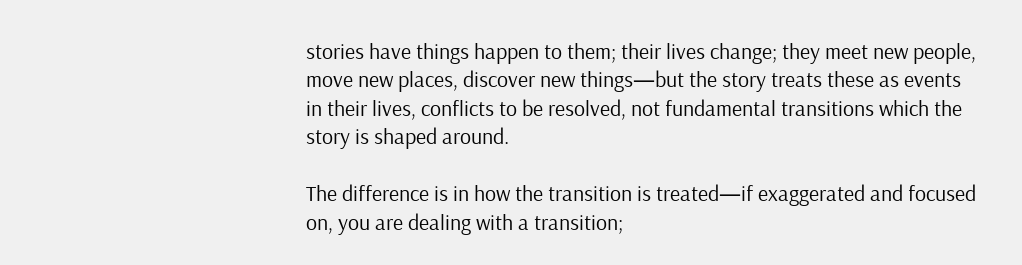stories have things happen to them; their lives change; they meet new people, move new places, discover new things—but the story treats these as events in their lives, conflicts to be resolved, not fundamental transitions which the story is shaped around.

The difference is in how the transition is treated—if exaggerated and focused on, you are dealing with a transition;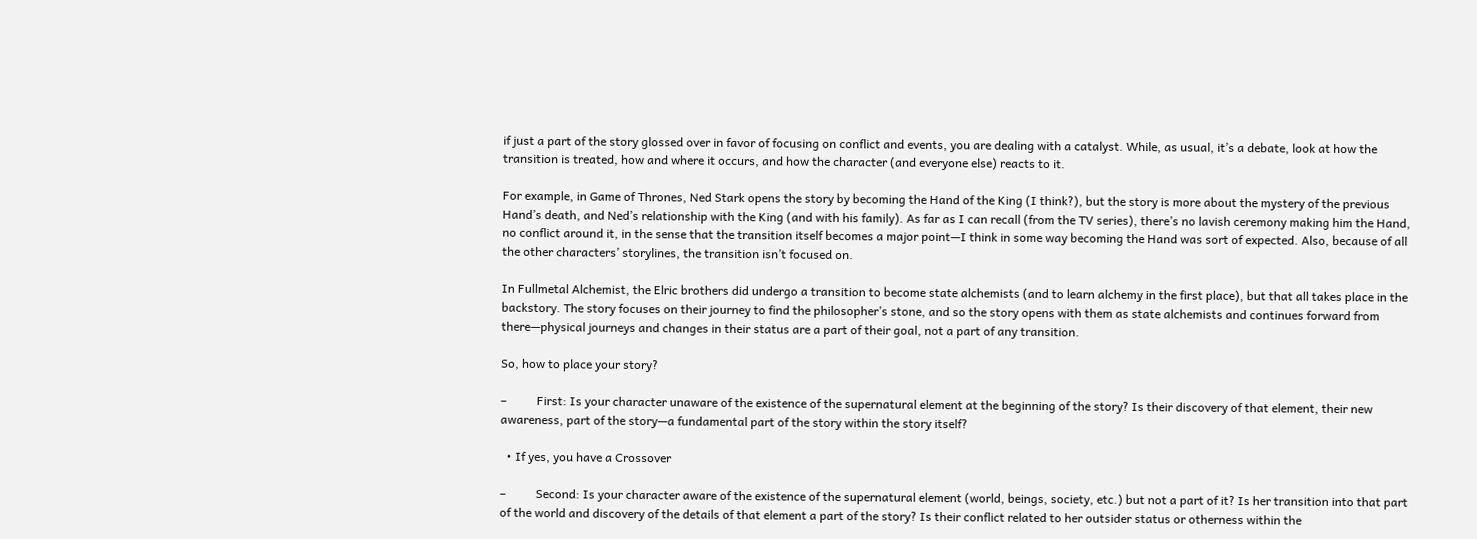if just a part of the story glossed over in favor of focusing on conflict and events, you are dealing with a catalyst. While, as usual, it’s a debate, look at how the transition is treated, how and where it occurs, and how the character (and everyone else) reacts to it.

For example, in Game of Thrones, Ned Stark opens the story by becoming the Hand of the King (I think?), but the story is more about the mystery of the previous Hand’s death, and Ned’s relationship with the King (and with his family). As far as I can recall (from the TV series), there’s no lavish ceremony making him the Hand, no conflict around it, in the sense that the transition itself becomes a major point—I think in some way becoming the Hand was sort of expected. Also, because of all the other characters’ storylines, the transition isn’t focused on.

In Fullmetal Alchemist, the Elric brothers did undergo a transition to become state alchemists (and to learn alchemy in the first place), but that all takes place in the backstory. The story focuses on their journey to find the philosopher’s stone, and so the story opens with them as state alchemists and continues forward from there—physical journeys and changes in their status are a part of their goal, not a part of any transition.

So, how to place your story?

–          First: Is your character unaware of the existence of the supernatural element at the beginning of the story? Is their discovery of that element, their new awareness, part of the story—a fundamental part of the story within the story itself?

  • If yes, you have a Crossover

–          Second: Is your character aware of the existence of the supernatural element (world, beings, society, etc.) but not a part of it? Is her transition into that part of the world and discovery of the details of that element a part of the story? Is their conflict related to her outsider status or otherness within the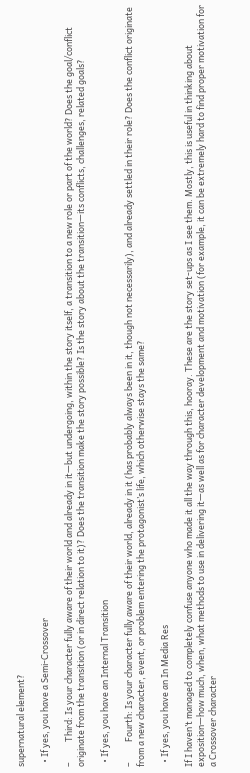supernatural element?

  • If yes, you have a Semi-Crossover

–          Third: Is your character fully aware of their world and already in it—but undergoing, within the story itself, a transition to a new role or part of the world? Does the goal/conflict originate from the transition (or in direct relation to it)? Does the transition make the story possible? Is the story about the transition—its conflicts, challenges, related goals?

  • If yes, you have an Internal Transition

–          Fourth: Is your character fully aware of their world, already in it (has probably always been in it, though not necessarily), and already settled in their role? Does the conflict originate from a new character, event, or problem entering the protagonist’s life, which otherwise stays the same?

  • If yes, you have an In Media Res

If I haven’t managed to completely confuse anyone who made it all the way through this, hooray. These are the story set-ups as I see them. Mostly, this is useful in thinking about exposition—how much, when, what methods to use in delivering it—as well as for character development and motivation (for example, it can be extremely hard to find proper motivation for a Crossover character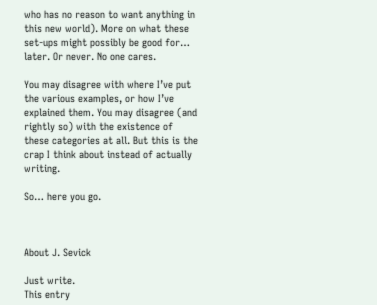who has no reason to want anything in this new world). More on what these set-ups might possibly be good for… later. Or never. No one cares.

You may disagree with where I’ve put the various examples, or how I’ve explained them. You may disagree (and rightly so) with the existence of these categories at all. But this is the crap I think about instead of actually writing.

So… here you go.



About J. Sevick

Just write.
This entry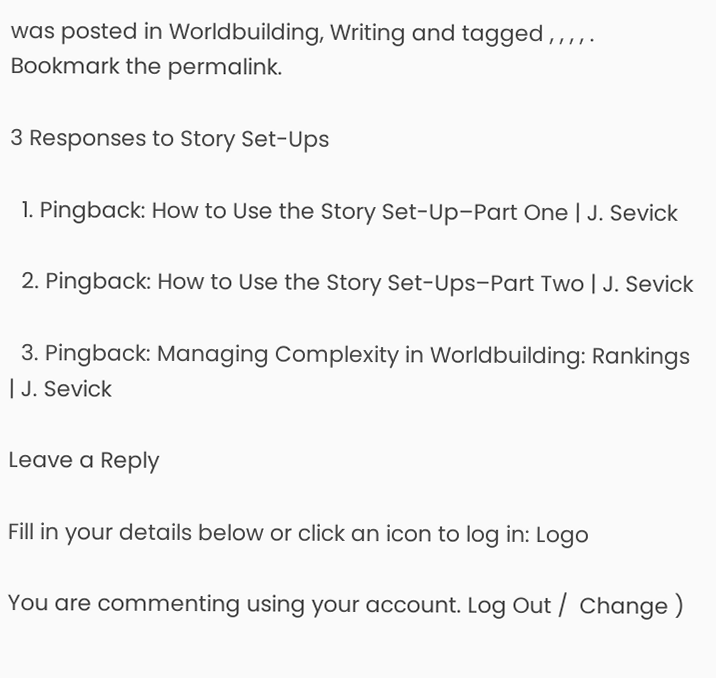was posted in Worldbuilding, Writing and tagged , , , , . Bookmark the permalink.

3 Responses to Story Set-Ups

  1. Pingback: How to Use the Story Set-Up–Part One | J. Sevick

  2. Pingback: How to Use the Story Set-Ups–Part Two | J. Sevick

  3. Pingback: Managing Complexity in Worldbuilding: Rankings | J. Sevick

Leave a Reply

Fill in your details below or click an icon to log in: Logo

You are commenting using your account. Log Out /  Change )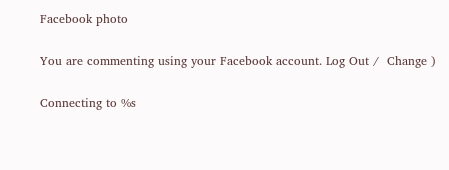Facebook photo

You are commenting using your Facebook account. Log Out /  Change )

Connecting to %s